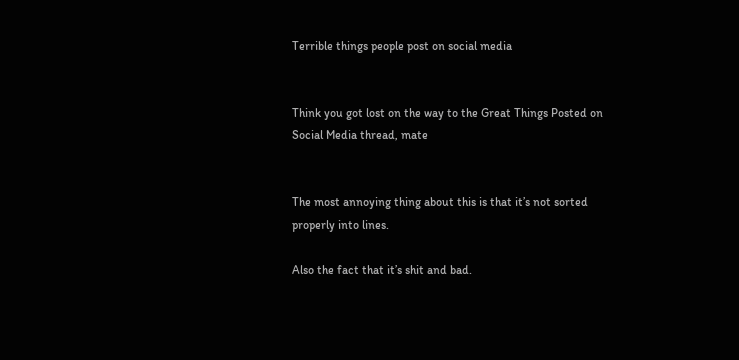Terrible things people post on social media


Think you got lost on the way to the Great Things Posted on Social Media thread, mate


The most annoying thing about this is that it’s not sorted properly into lines.

Also the fact that it’s shit and bad.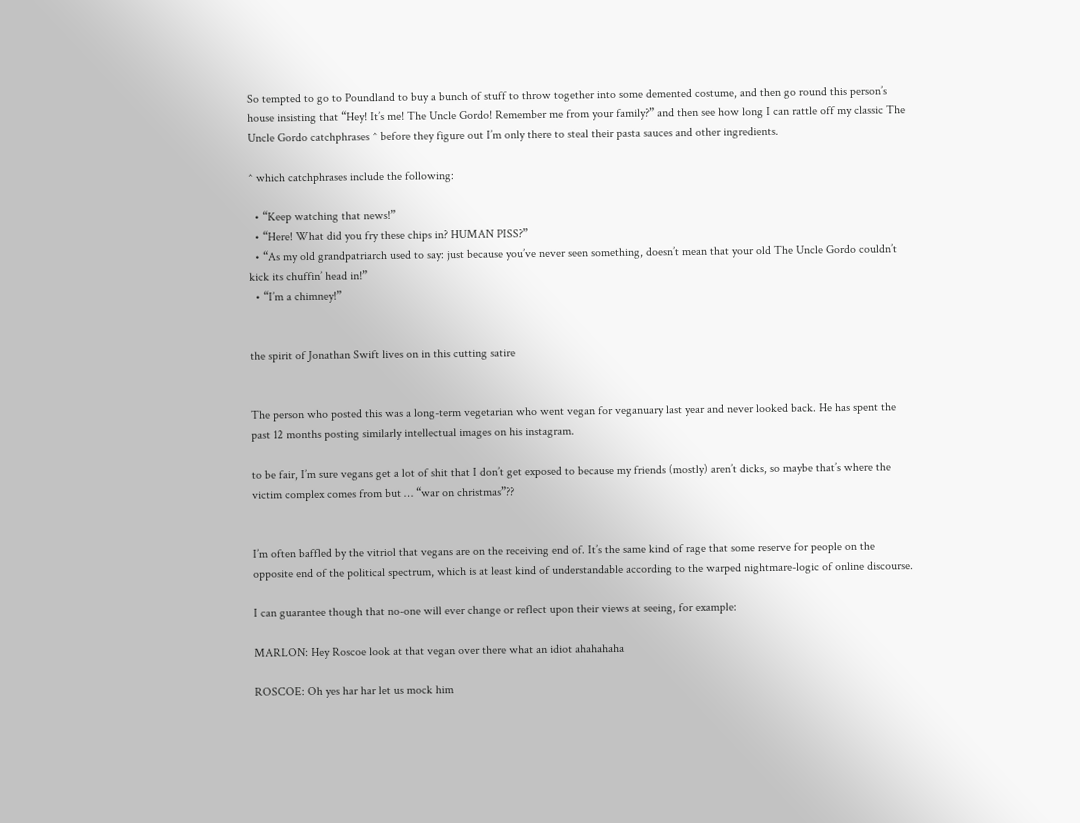So tempted to go to Poundland to buy a bunch of stuff to throw together into some demented costume, and then go round this person’s house insisting that “Hey! It’s me! The Uncle Gordo! Remember me from your family?” and then see how long I can rattle off my classic The Uncle Gordo catchphrases ^ before they figure out I’m only there to steal their pasta sauces and other ingredients.

^ which catchphrases include the following:

  • “Keep watching that news!”
  • “Here! What did you fry these chips in? HUMAN PISS?”
  • “As my old grandpatriarch used to say: just because you’ve never seen something, doesn’t mean that your old The Uncle Gordo couldn’t kick its chuffin’ head in!”
  • “I’m a chimney!”


the spirit of Jonathan Swift lives on in this cutting satire


The person who posted this was a long-term vegetarian who went vegan for veganuary last year and never looked back. He has spent the past 12 months posting similarly intellectual images on his instagram.

to be fair, I’m sure vegans get a lot of shit that I don’t get exposed to because my friends (mostly) aren’t dicks, so maybe that’s where the victim complex comes from but … “war on christmas”??


I’m often baffled by the vitriol that vegans are on the receiving end of. It’s the same kind of rage that some reserve for people on the opposite end of the political spectrum, which is at least kind of understandable according to the warped nightmare-logic of online discourse.

I can guarantee though that no-one will ever change or reflect upon their views at seeing, for example:

MARLON: Hey Roscoe look at that vegan over there what an idiot ahahahaha

ROSCOE: Oh yes har har let us mock him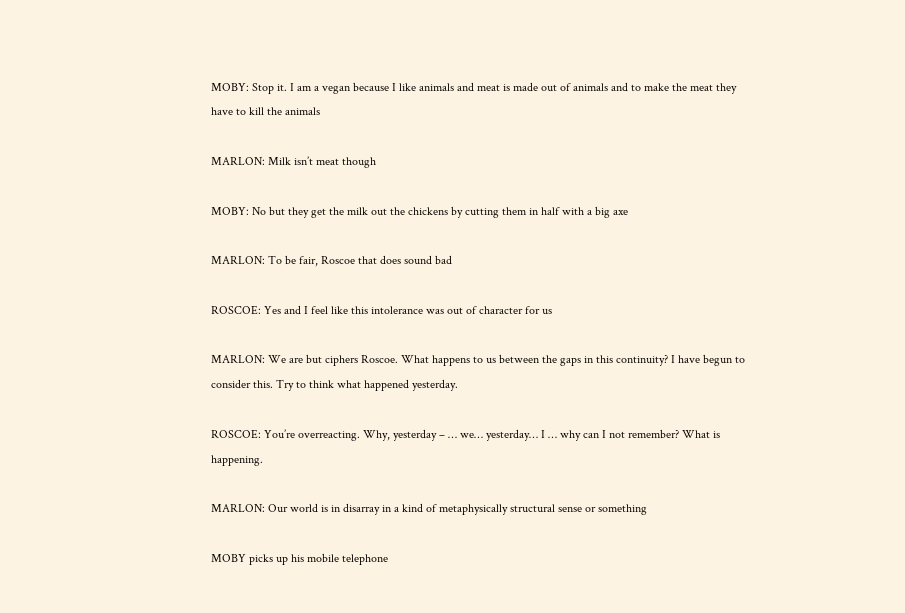MOBY: Stop it. I am a vegan because I like animals and meat is made out of animals and to make the meat they have to kill the animals

MARLON: Milk isn’t meat though

MOBY: No but they get the milk out the chickens by cutting them in half with a big axe

MARLON: To be fair, Roscoe that does sound bad

ROSCOE: Yes and I feel like this intolerance was out of character for us

MARLON: We are but ciphers Roscoe. What happens to us between the gaps in this continuity? I have begun to consider this. Try to think what happened yesterday.

ROSCOE: You’re overreacting. Why, yesterday – … we… yesterday… I … why can I not remember? What is happening.

MARLON: Our world is in disarray in a kind of metaphysically structural sense or something

MOBY picks up his mobile telephone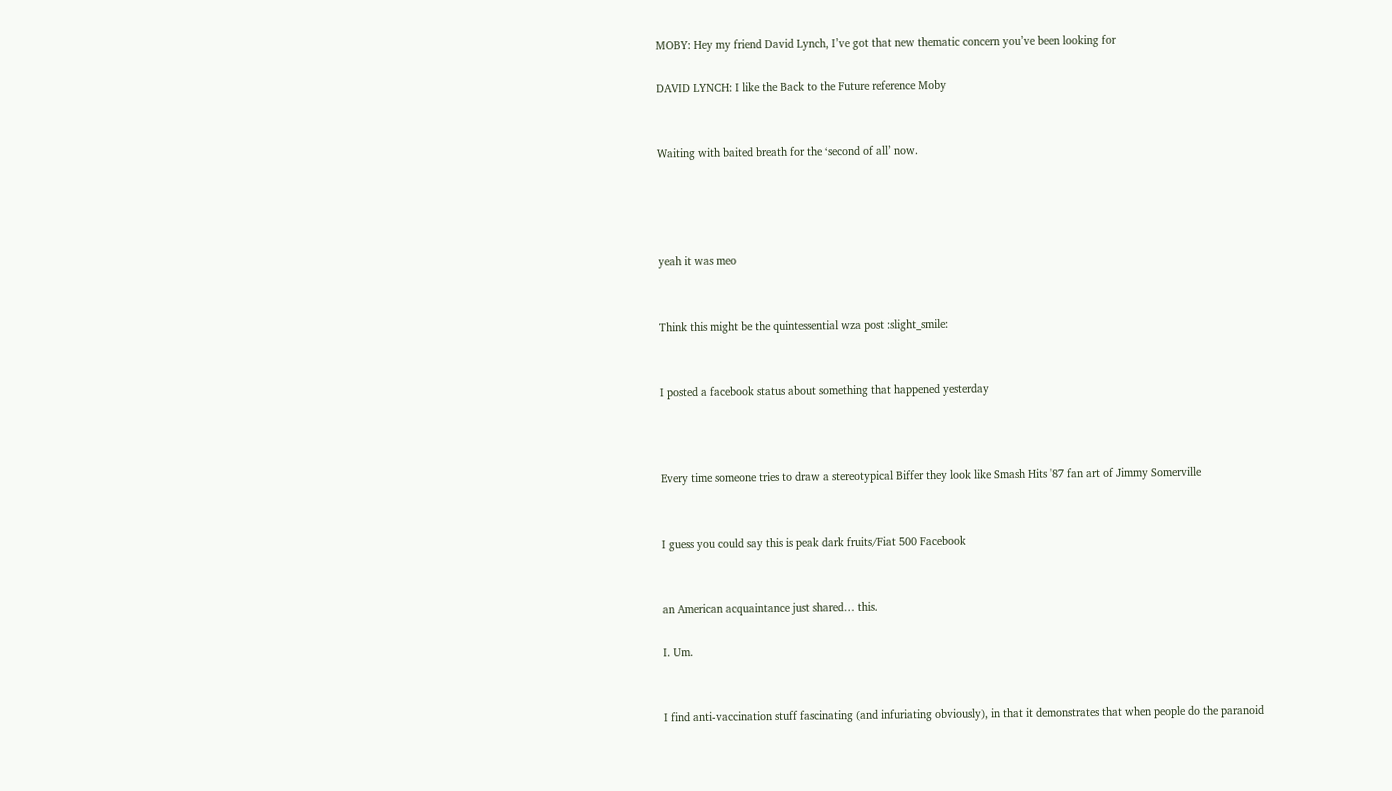MOBY: Hey my friend David Lynch, I’ve got that new thematic concern you’ve been looking for

DAVID LYNCH: I like the Back to the Future reference Moby


Waiting with baited breath for the ‘second of all’ now.




yeah it was meo


Think this might be the quintessential wza post :slight_smile:


I posted a facebook status about something that happened yesterday



Every time someone tries to draw a stereotypical Biffer they look like Smash Hits '87 fan art of Jimmy Somerville


I guess you could say this is peak dark fruits/Fiat 500 Facebook


an American acquaintance just shared… this.

I. Um.


I find anti-vaccination stuff fascinating (and infuriating obviously), in that it demonstrates that when people do the paranoid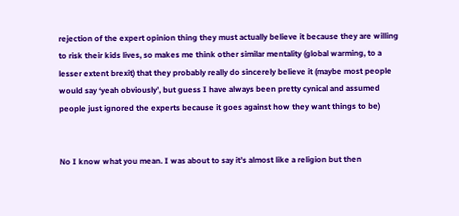rejection of the expert opinion thing they must actually believe it because they are willing to risk their kids lives, so makes me think other similar mentality (global warming, to a lesser extent brexit) that they probably really do sincerely believe it (maybe most people would say ‘yeah obviously’, but guess I have always been pretty cynical and assumed people just ignored the experts because it goes against how they want things to be)


No I know what you mean. I was about to say it’s almost like a religion but then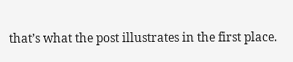that’s what the post illustrates in the first place.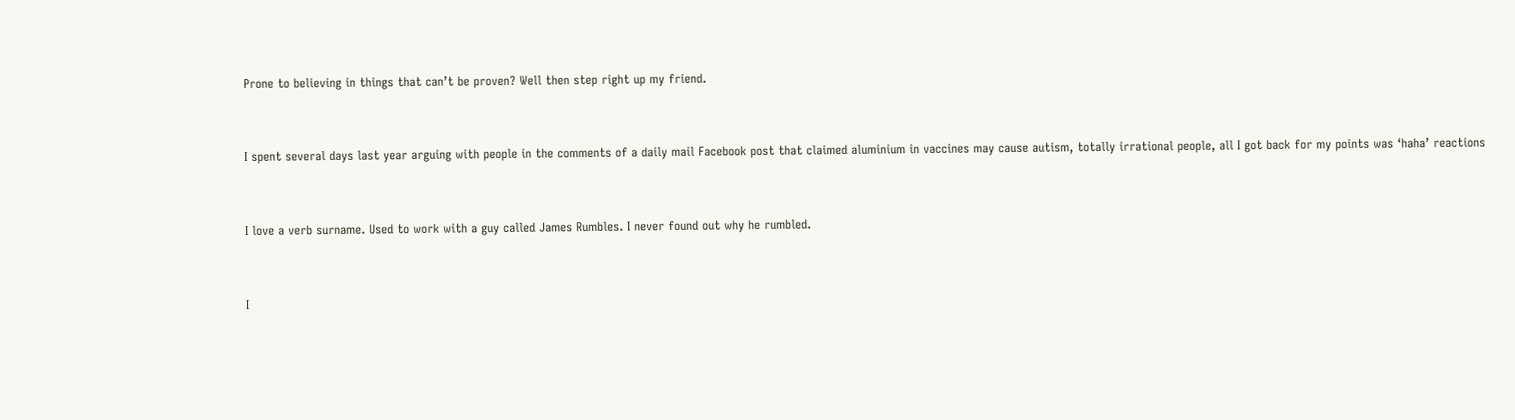Prone to believing in things that can’t be proven? Well then step right up my friend.


I spent several days last year arguing with people in the comments of a daily mail Facebook post that claimed aluminium in vaccines may cause autism, totally irrational people, all I got back for my points was ‘haha’ reactions


I love a verb surname. Used to work with a guy called James Rumbles. I never found out why he rumbled.


I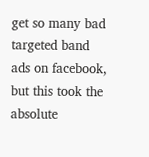get so many bad targeted band ads on facebook, but this took the absolute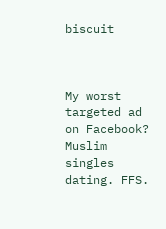biscuit



My worst targeted ad on Facebook? Muslim singles dating. FFS.